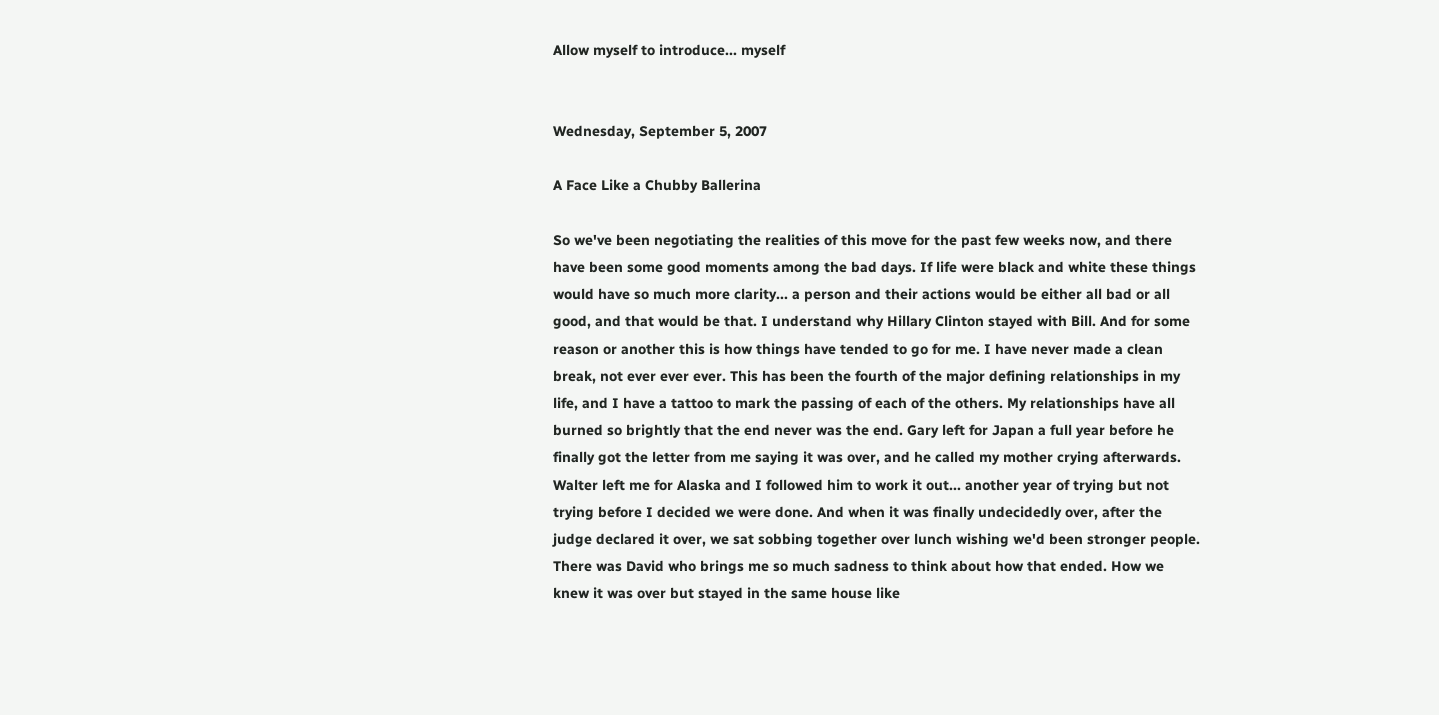Allow myself to introduce... myself


Wednesday, September 5, 2007

A Face Like a Chubby Ballerina

So we've been negotiating the realities of this move for the past few weeks now, and there have been some good moments among the bad days. If life were black and white these things would have so much more clarity... a person and their actions would be either all bad or all good, and that would be that. I understand why Hillary Clinton stayed with Bill. And for some reason or another this is how things have tended to go for me. I have never made a clean break, not ever ever ever. This has been the fourth of the major defining relationships in my life, and I have a tattoo to mark the passing of each of the others. My relationships have all burned so brightly that the end never was the end. Gary left for Japan a full year before he finally got the letter from me saying it was over, and he called my mother crying afterwards. Walter left me for Alaska and I followed him to work it out... another year of trying but not trying before I decided we were done. And when it was finally undecidedly over, after the judge declared it over, we sat sobbing together over lunch wishing we'd been stronger people. There was David who brings me so much sadness to think about how that ended. How we knew it was over but stayed in the same house like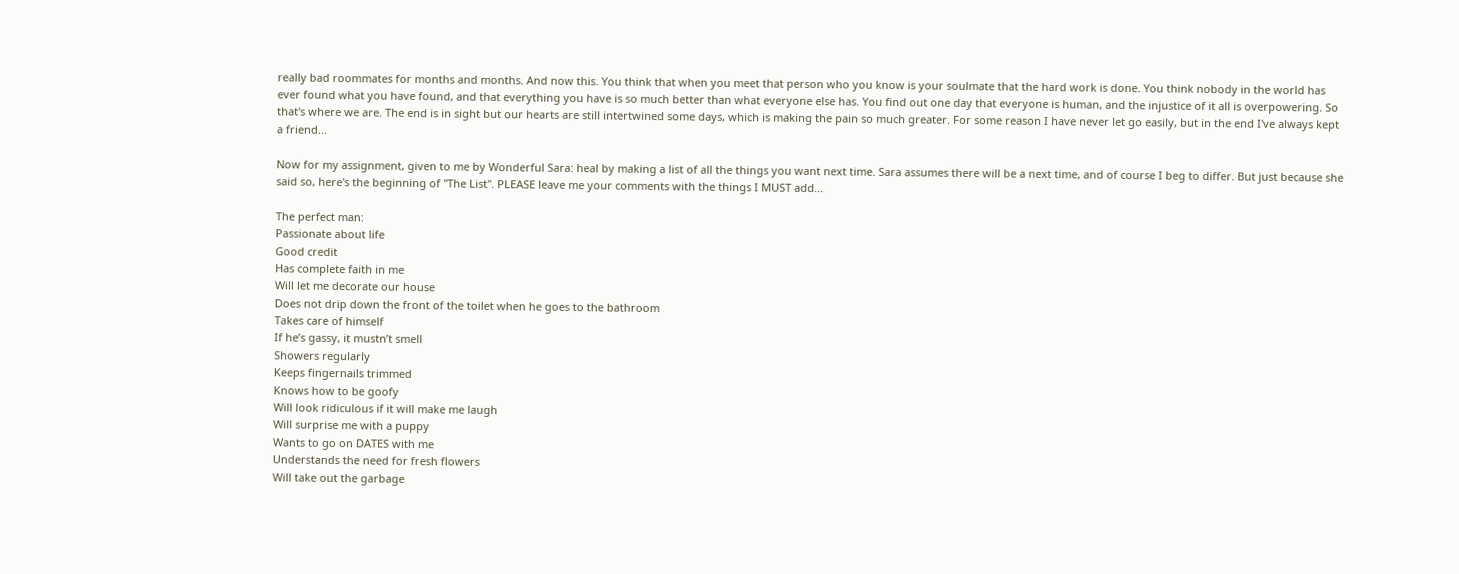really bad roommates for months and months. And now this. You think that when you meet that person who you know is your soulmate that the hard work is done. You think nobody in the world has ever found what you have found, and that everything you have is so much better than what everyone else has. You find out one day that everyone is human, and the injustice of it all is overpowering. So that's where we are. The end is in sight but our hearts are still intertwined some days, which is making the pain so much greater. For some reason I have never let go easily, but in the end I've always kept a friend...

Now for my assignment, given to me by Wonderful Sara: heal by making a list of all the things you want next time. Sara assumes there will be a next time, and of course I beg to differ. But just because she said so, here's the beginning of "The List". PLEASE leave me your comments with the things I MUST add...

The perfect man:
Passionate about life
Good credit
Has complete faith in me
Will let me decorate our house
Does not drip down the front of the toilet when he goes to the bathroom
Takes care of himself
If he’s gassy, it mustn’t smell
Showers regularly
Keeps fingernails trimmed
Knows how to be goofy
Will look ridiculous if it will make me laugh
Will surprise me with a puppy
Wants to go on DATES with me
Understands the need for fresh flowers
Will take out the garbage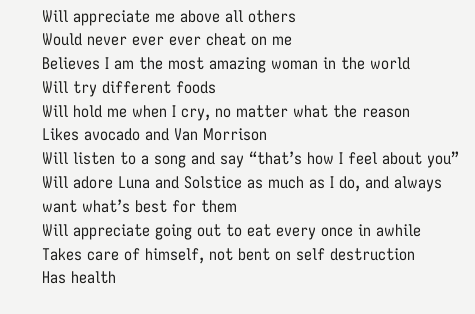Will appreciate me above all others
Would never ever ever cheat on me
Believes I am the most amazing woman in the world
Will try different foods
Will hold me when I cry, no matter what the reason
Likes avocado and Van Morrison
Will listen to a song and say “that’s how I feel about you”
Will adore Luna and Solstice as much as I do, and always want what’s best for them
Will appreciate going out to eat every once in awhile
Takes care of himself, not bent on self destruction
Has health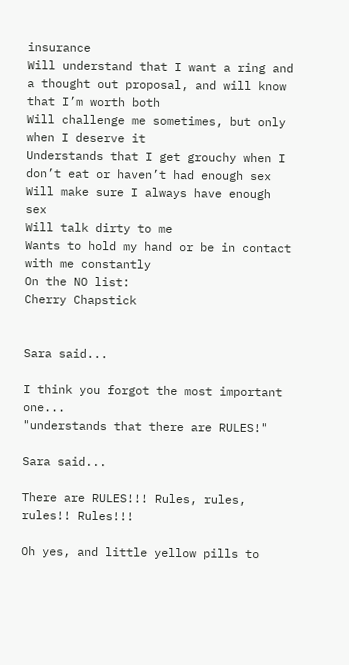insurance
Will understand that I want a ring and a thought out proposal, and will know that I’m worth both
Will challenge me sometimes, but only when I deserve it
Understands that I get grouchy when I don’t eat or haven’t had enough sex
Will make sure I always have enough sex
Will talk dirty to me
Wants to hold my hand or be in contact with me constantly
On the NO list:
Cherry Chapstick


Sara said...

I think you forgot the most important one...
"understands that there are RULES!"

Sara said...

There are RULES!!! Rules, rules, rules!! Rules!!!

Oh yes, and little yellow pills to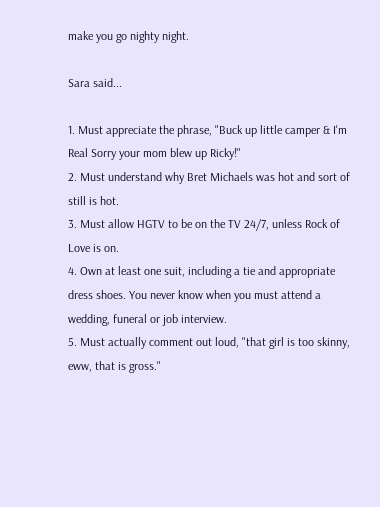make you go nighty night.

Sara said...

1. Must appreciate the phrase, "Buck up little camper & I'm Real Sorry your mom blew up Ricky!"
2. Must understand why Bret Michaels was hot and sort of still is hot.
3. Must allow HGTV to be on the TV 24/7, unless Rock of Love is on.
4. Own at least one suit, including a tie and appropriate dress shoes. You never know when you must attend a wedding, funeral or job interview.
5. Must actually comment out loud, "that girl is too skinny, eww, that is gross."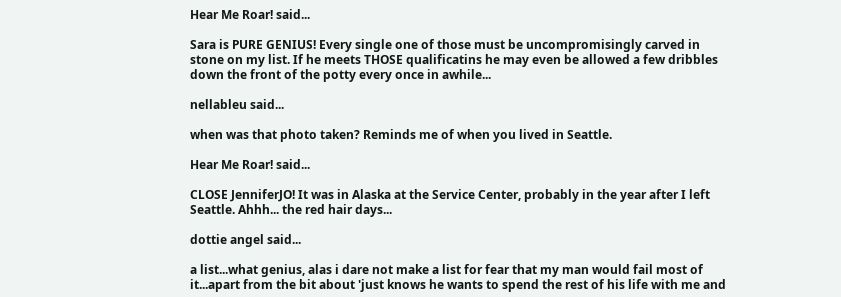Hear Me Roar! said...

Sara is PURE GENIUS! Every single one of those must be uncompromisingly carved in stone on my list. If he meets THOSE qualificatins he may even be allowed a few dribbles down the front of the potty every once in awhile...

nellableu said...

when was that photo taken? Reminds me of when you lived in Seattle.

Hear Me Roar! said...

CLOSE JenniferJO! It was in Alaska at the Service Center, probably in the year after I left Seattle. Ahhh... the red hair days...

dottie angel said...

a list...what genius, alas i dare not make a list for fear that my man would fail most of it...apart from the bit about 'just knows he wants to spend the rest of his life with me and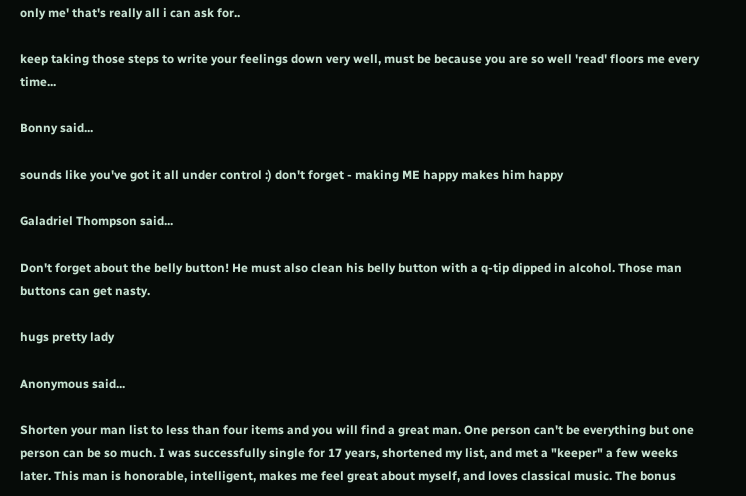only me' that's really all i can ask for..

keep taking those steps to write your feelings down very well, must be because you are so well 'read' floors me every time...

Bonny said...

sounds like you've got it all under control :) don't forget - making ME happy makes him happy

Galadriel Thompson said...

Don't forget about the belly button! He must also clean his belly button with a q-tip dipped in alcohol. Those man buttons can get nasty.

hugs pretty lady

Anonymous said...

Shorten your man list to less than four items and you will find a great man. One person can't be everything but one person can be so much. I was successfully single for 17 years, shortened my list, and met a "keeper" a few weeks later. This man is honorable, intelligent, makes me feel great about myself, and loves classical music. The bonus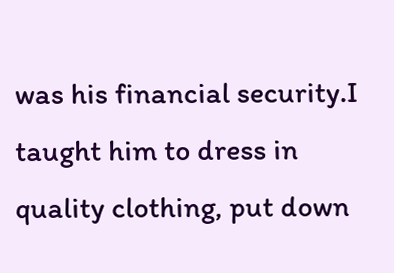was his financial security.I taught him to dress in quality clothing, put down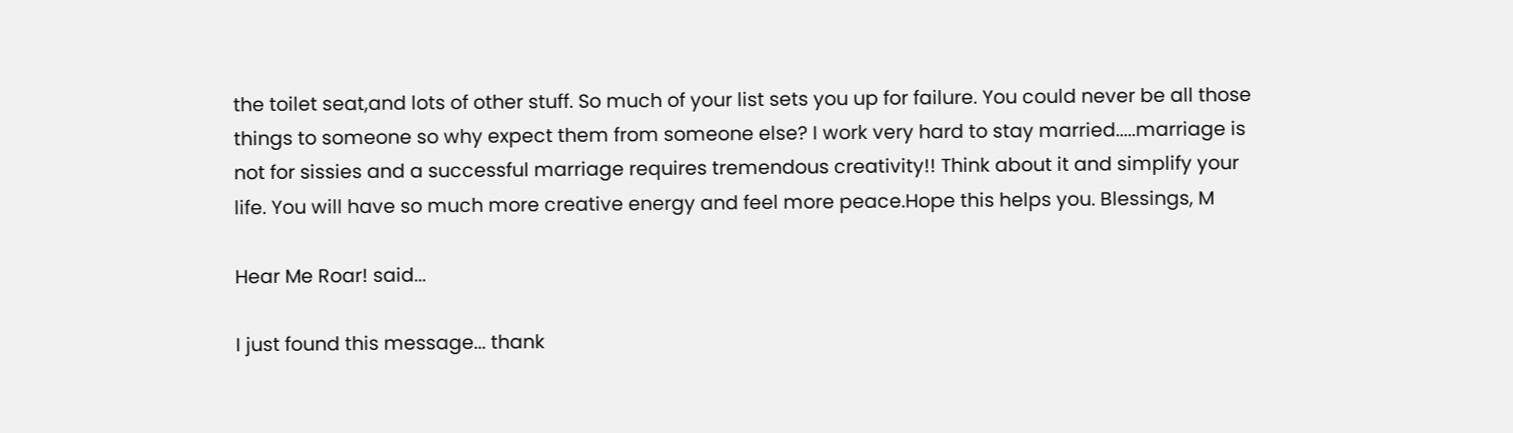the toilet seat,and lots of other stuff. So much of your list sets you up for failure. You could never be all those things to someone so why expect them from someone else? I work very hard to stay married.....marriage is not for sissies and a successful marriage requires tremendous creativity!! Think about it and simplify your life. You will have so much more creative energy and feel more peace.Hope this helps you. Blessings, M

Hear Me Roar! said...

I just found this message... thank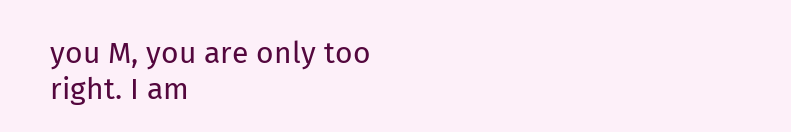you M, you are only too right. I am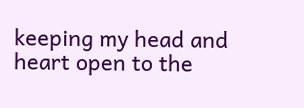keeping my head and heart open to the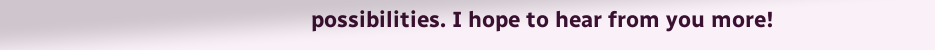possibilities. I hope to hear from you more!